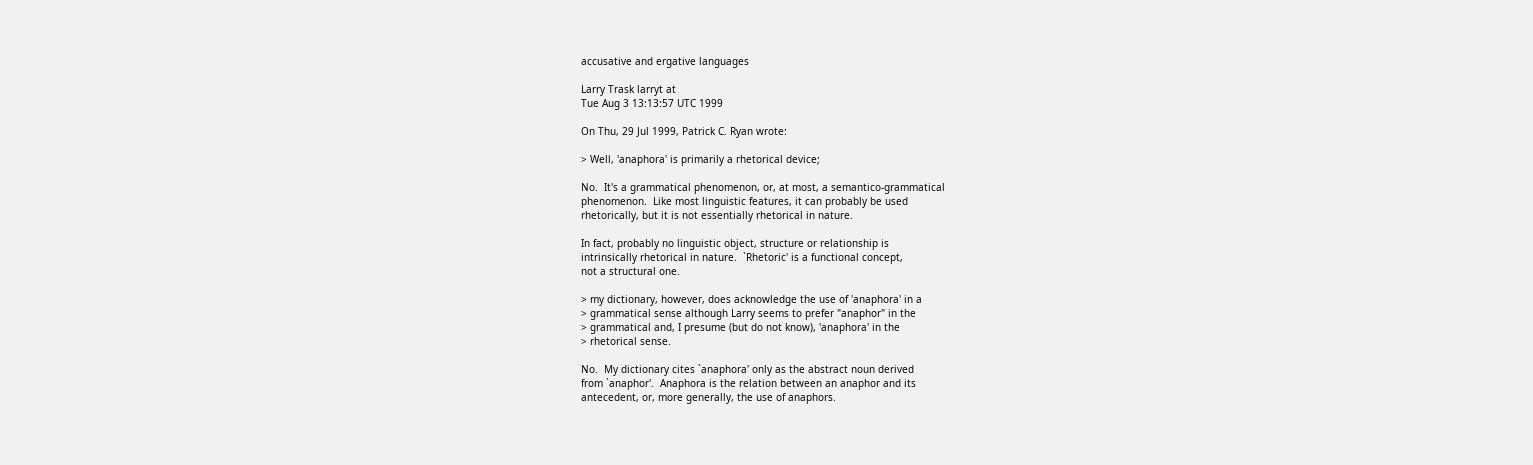accusative and ergative languages

Larry Trask larryt at
Tue Aug 3 13:13:57 UTC 1999

On Thu, 29 Jul 1999, Patrick C. Ryan wrote:

> Well, 'anaphora' is primarily a rhetorical device;

No.  It's a grammatical phenomenon, or, at most, a semantico-grammatical
phenomenon.  Like most linguistic features, it can probably be used
rhetorically, but it is not essentially rhetorical in nature.

In fact, probably no linguistic object, structure or relationship is
intrinsically rhetorical in nature.  `Rhetoric' is a functional concept,
not a structural one.

> my dictionary, however, does acknowledge the use of 'anaphora' in a
> grammatical sense although Larry seems to prefer "anaphor" in the
> grammatical and, I presume (but do not know), 'anaphora' in the
> rhetorical sense.

No.  My dictionary cites `anaphora' only as the abstract noun derived
from `anaphor'.  Anaphora is the relation between an anaphor and its
antecedent, or, more generally, the use of anaphors.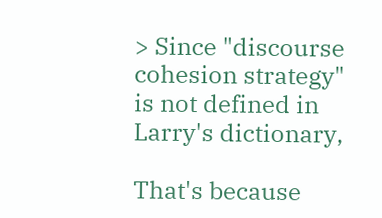> Since "discourse cohesion strategy" is not defined in Larry's dictionary,

That's because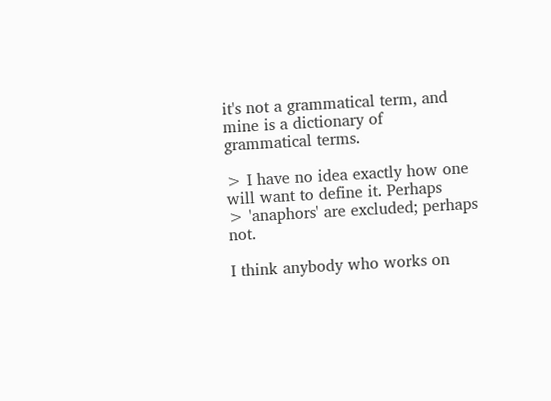it's not a grammatical term, and mine is a dictionary of
grammatical terms.

> I have no idea exactly how one will want to define it. Perhaps
> 'anaphors' are excluded; perhaps not.

I think anybody who works on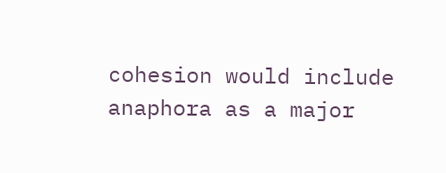cohesion would include anaphora as a major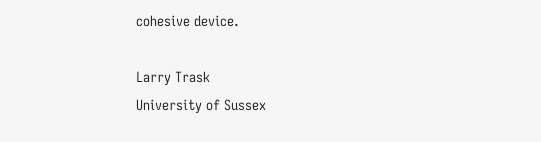cohesive device.

Larry Trask
University of Sussex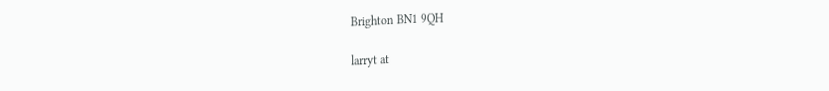Brighton BN1 9QH

larryt at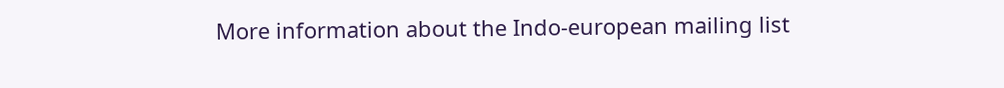More information about the Indo-european mailing list